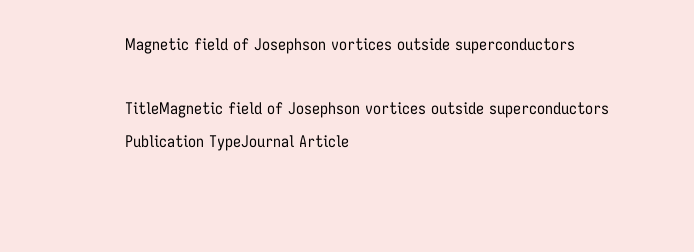Magnetic field of Josephson vortices outside superconductors

TitleMagnetic field of Josephson vortices outside superconductors
Publication TypeJournal Article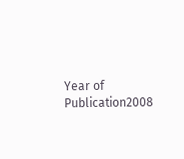Year of Publication2008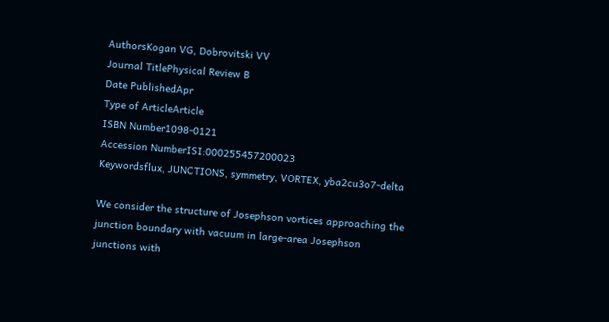AuthorsKogan VG, Dobrovitski VV
Journal TitlePhysical Review B
Date PublishedApr
Type of ArticleArticle
ISBN Number1098-0121
Accession NumberISI:000255457200023
Keywordsflux, JUNCTIONS, symmetry, VORTEX, yba2cu3o7-delta

We consider the structure of Josephson vortices approaching the junction boundary with vacuum in large-area Josephson junctions with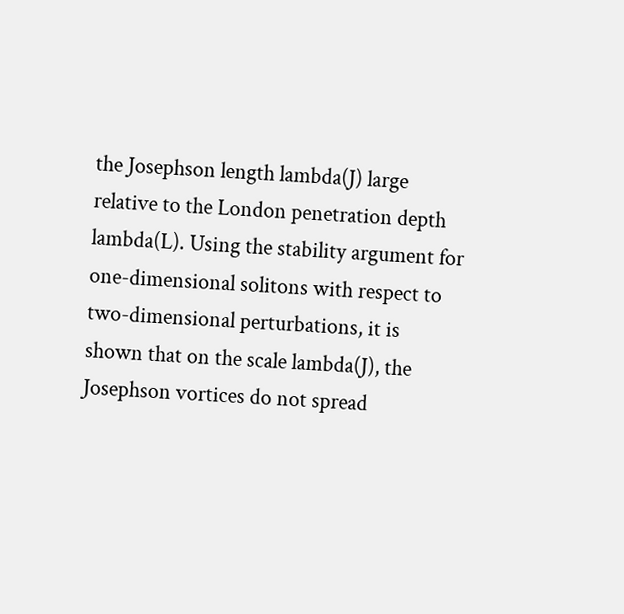the Josephson length lambda(J) large relative to the London penetration depth lambda(L). Using the stability argument for one-dimensional solitons with respect to two-dimensional perturbations, it is shown that on the scale lambda(J), the Josephson vortices do not spread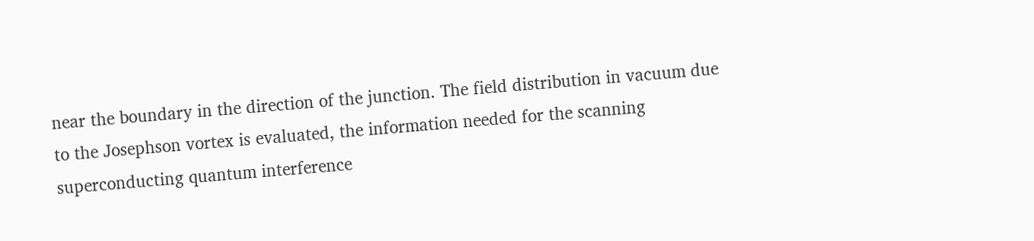near the boundary in the direction of the junction. The field distribution in vacuum due to the Josephson vortex is evaluated, the information needed for the scanning superconducting quantum interference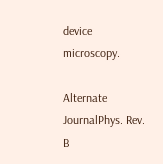device microscopy.

Alternate JournalPhys. Rev. B